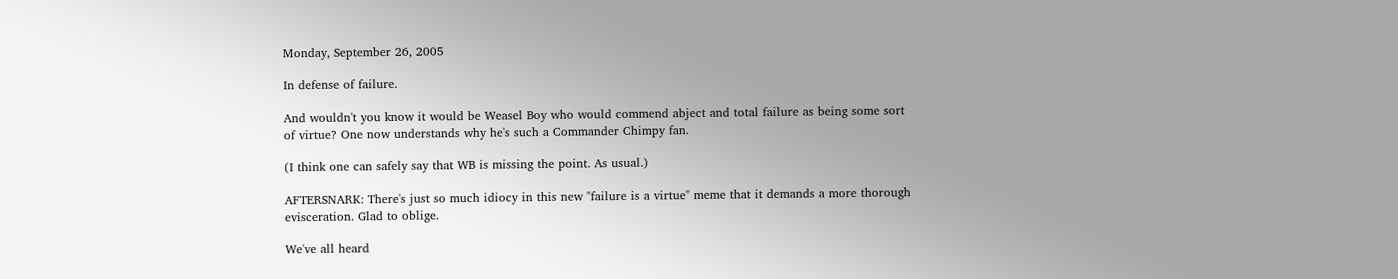Monday, September 26, 2005

In defense of failure.

And wouldn't you know it would be Weasel Boy who would commend abject and total failure as being some sort of virtue? One now understands why he's such a Commander Chimpy fan.

(I think one can safely say that WB is missing the point. As usual.)

AFTERSNARK: There's just so much idiocy in this new "failure is a virtue" meme that it demands a more thorough evisceration. Glad to oblige.

We've all heard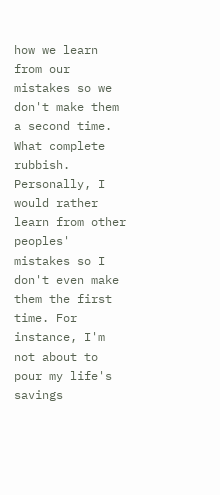how we learn from our mistakes so we don't make them a second time. What complete rubbish. Personally, I would rather learn from other peoples' mistakes so I don't even make them the first time. For instance, I'm not about to pour my life's savings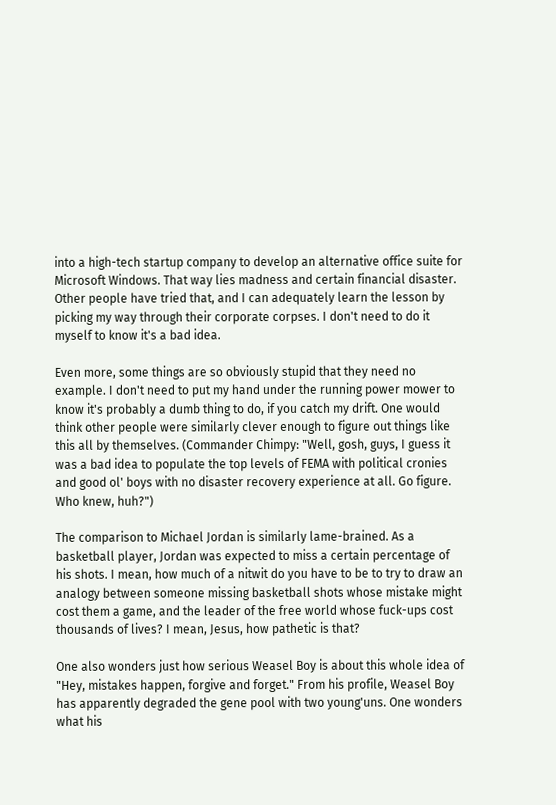into a high-tech startup company to develop an alternative office suite for Microsoft Windows. That way lies madness and certain financial disaster. Other people have tried that, and I can adequately learn the lesson by picking my way through their corporate corpses. I don't need to do it myself to know it's a bad idea.

Even more, some things are so obviously stupid that they need no example. I don't need to put my hand under the running power mower to know it's probably a dumb thing to do, if you catch my drift. One would think other people were similarly clever enough to figure out things like this all by themselves. (Commander Chimpy: "Well, gosh, guys, I guess it was a bad idea to populate the top levels of FEMA with political cronies and good ol' boys with no disaster recovery experience at all. Go figure. Who knew, huh?")

The comparison to Michael Jordan is similarly lame-brained. As a basketball player, Jordan was expected to miss a certain percentage of his shots. I mean, how much of a nitwit do you have to be to try to draw an analogy between someone missing basketball shots whose mistake might cost them a game, and the leader of the free world whose fuck-ups cost thousands of lives? I mean, Jesus, how pathetic is that?

One also wonders just how serious Weasel Boy is about this whole idea of "Hey, mistakes happen, forgive and forget." From his profile, Weasel Boy has apparently degraded the gene pool with two young'uns. One wonders what his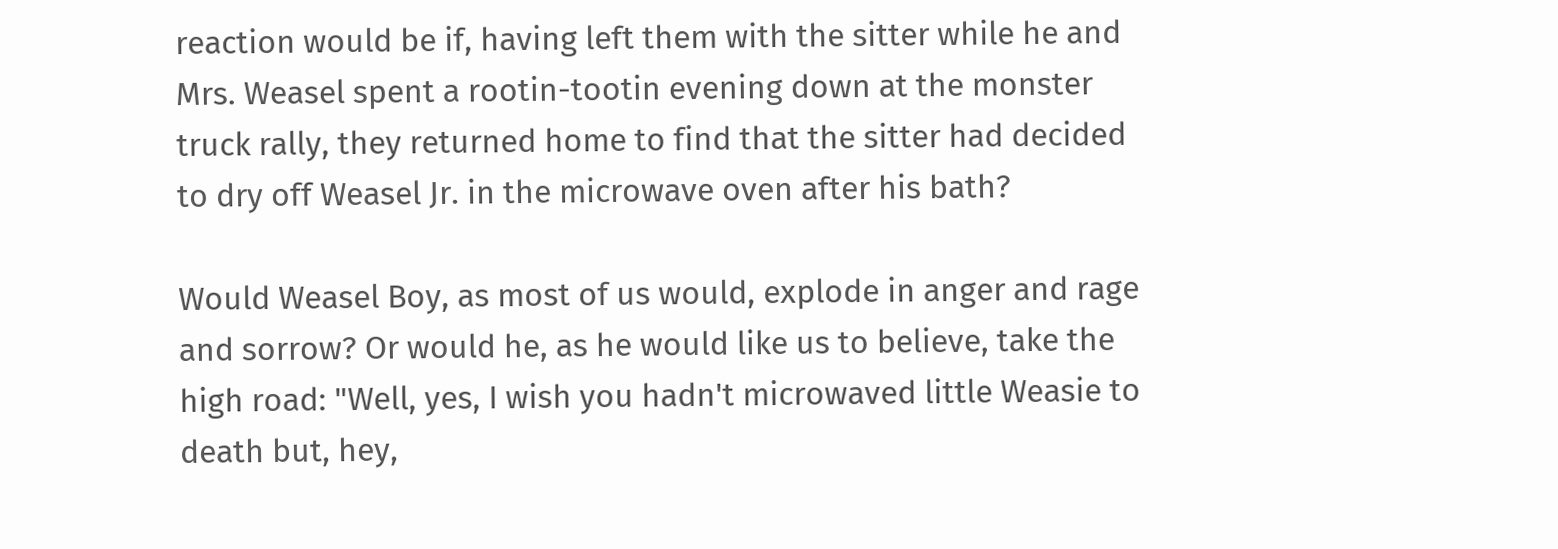reaction would be if, having left them with the sitter while he and Mrs. Weasel spent a rootin-tootin evening down at the monster truck rally, they returned home to find that the sitter had decided to dry off Weasel Jr. in the microwave oven after his bath?

Would Weasel Boy, as most of us would, explode in anger and rage and sorrow? Or would he, as he would like us to believe, take the high road: "Well, yes, I wish you hadn't microwaved little Weasie to death but, hey,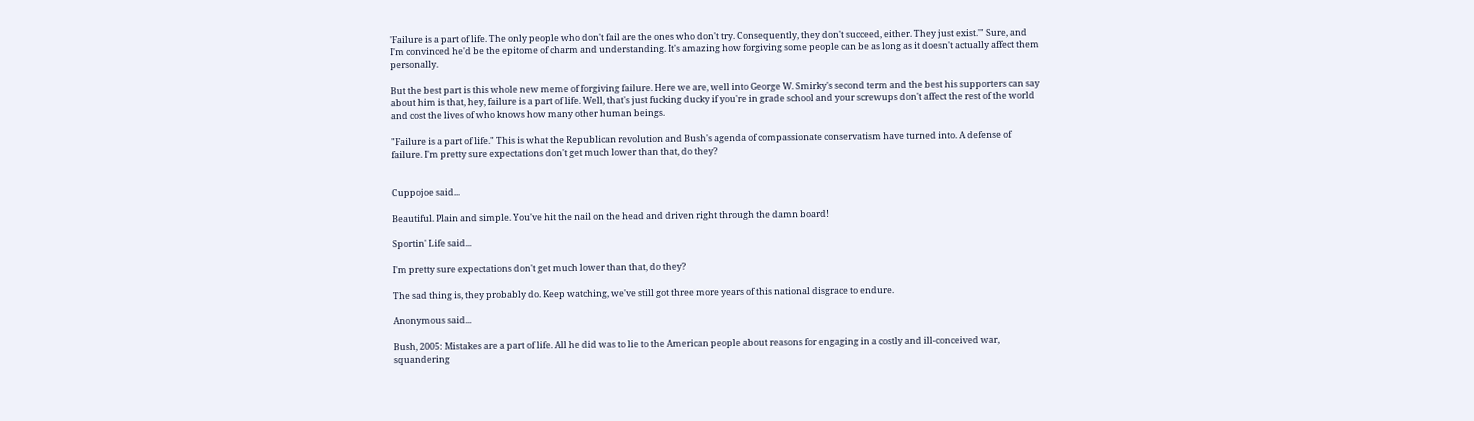'Failure is a part of life. The only people who don't fail are the ones who don't try. Consequently, they don't succeed, either. They just exist.'" Sure, and I'm convinced he'd be the epitome of charm and understanding. It's amazing how forgiving some people can be as long as it doesn't actually affect them personally.

But the best part is this whole new meme of forgiving failure. Here we are, well into George W. Smirky's second term and the best his supporters can say about him is that, hey, failure is a part of life. Well, that's just fucking ducky if you're in grade school and your screwups don't affect the rest of the world and cost the lives of who knows how many other human beings.

"Failure is a part of life." This is what the Republican revolution and Bush's agenda of compassionate conservatism have turned into. A defense of failure. I'm pretty sure expectations don't get much lower than that, do they?


Cuppojoe said...

Beautiful. Plain and simple. You've hit the nail on the head and driven right through the damn board!

Sportin' Life said...

I'm pretty sure expectations don't get much lower than that, do they?

The sad thing is, they probably do. Keep watching, we've still got three more years of this national disgrace to endure.

Anonymous said...

Bush, 2005: Mistakes are a part of life. All he did was to lie to the American people about reasons for engaging in a costly and ill-conceived war, squandering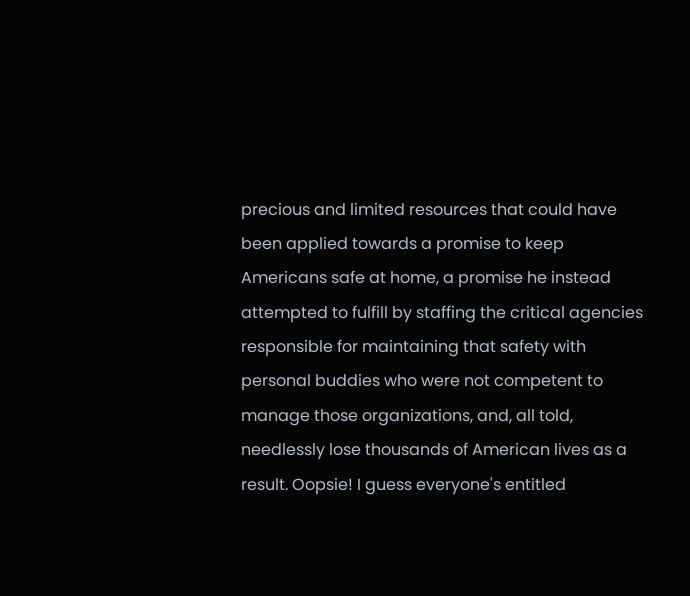precious and limited resources that could have been applied towards a promise to keep Americans safe at home, a promise he instead attempted to fulfill by staffing the critical agencies responsible for maintaining that safety with personal buddies who were not competent to manage those organizations, and, all told, needlessly lose thousands of American lives as a result. Oopsie! I guess everyone's entitled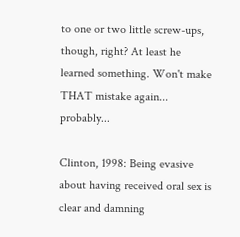to one or two little screw-ups, though, right? At least he learned something. Won't make THAT mistake again... probably...

Clinton, 1998: Being evasive about having received oral sex is clear and damning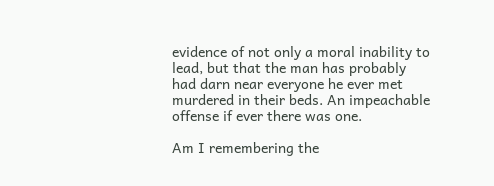evidence of not only a moral inability to lead, but that the man has probably had darn near everyone he ever met murdered in their beds. An impeachable offense if ever there was one.

Am I remembering the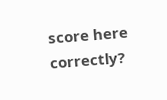score here correctly?